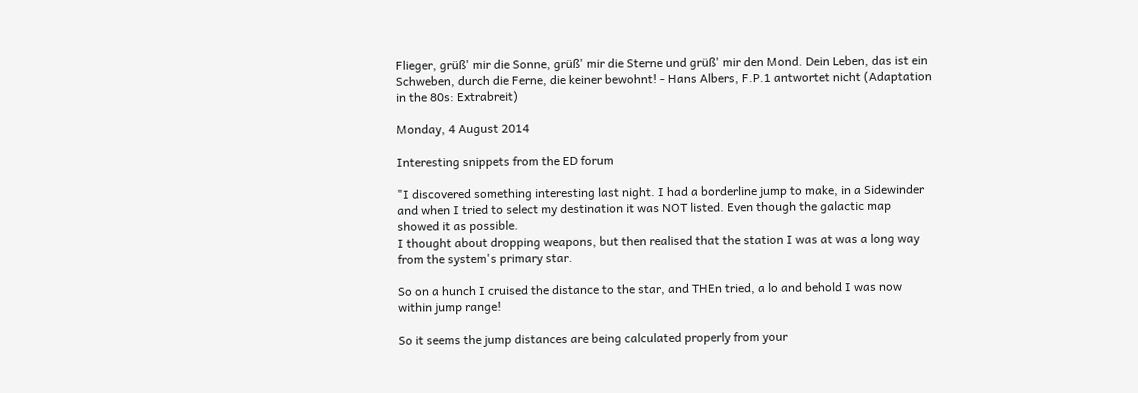Flieger, grüß' mir die Sonne, grüß' mir die Sterne und grüß' mir den Mond. Dein Leben, das ist ein Schweben, durch die Ferne, die keiner bewohnt! - Hans Albers, F.P.1 antwortet nicht (Adaptation in the 80s: Extrabreit)

Monday, 4 August 2014

Interesting snippets from the ED forum

"I discovered something interesting last night. I had a borderline jump to make, in a Sidewinder and when I tried to select my destination it was NOT listed. Even though the galactic map showed it as possible.
I thought about dropping weapons, but then realised that the station I was at was a long way from the system's primary star.

So on a hunch I cruised the distance to the star, and THEn tried, a lo and behold I was now within jump range!

So it seems the jump distances are being calculated properly from your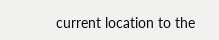current location to the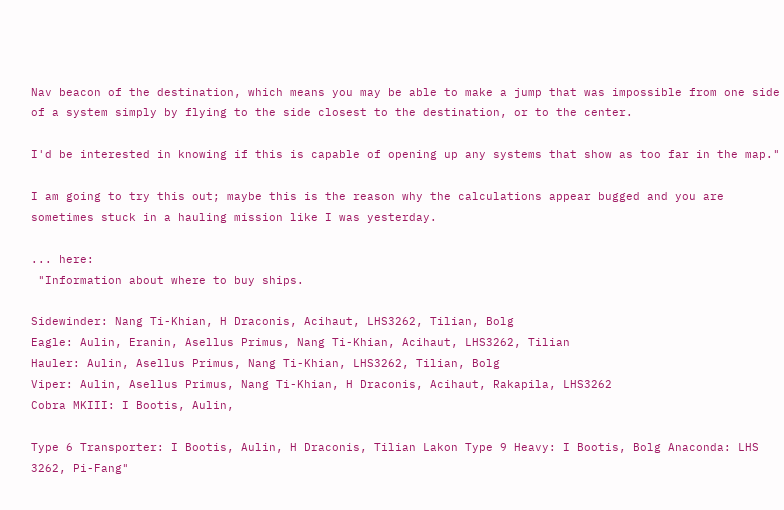Nav beacon of the destination, which means you may be able to make a jump that was impossible from one side of a system simply by flying to the side closest to the destination, or to the center.

I'd be interested in knowing if this is capable of opening up any systems that show as too far in the map."

I am going to try this out; maybe this is the reason why the calculations appear bugged and you are sometimes stuck in a hauling mission like I was yesterday.

... here:
 "Information about where to buy ships.

Sidewinder: Nang Ti-Khian, H Draconis, Acihaut, LHS3262, Tilian, Bolg
Eagle: Aulin, Eranin, Asellus Primus, Nang Ti-Khian, Acihaut, LHS3262, Tilian
Hauler: Aulin, Asellus Primus, Nang Ti-Khian, LHS3262, Tilian, Bolg
Viper: Aulin, Asellus Primus, Nang Ti-Khian, H Draconis, Acihaut, Rakapila, LHS3262
Cobra MKIII: I Bootis, Aulin,

Type 6 Transporter: I Bootis, Aulin, H Draconis, Tilian Lakon Type 9 Heavy: I Bootis, Bolg Anaconda: LHS 3262, Pi-Fang"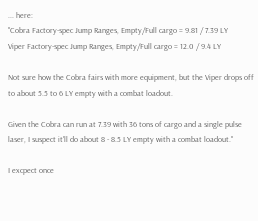... here:
"Cobra Factory-spec Jump Ranges, Empty/Full cargo = 9.81 / 7.39 LY
Viper Factory-spec Jump Ranges, Empty/Full cargo = 12.0 / 9.4 LY

Not sure how the Cobra fairs with more equipment, but the Viper drops off to about 5.5 to 6 LY empty with a combat loadout.

Given the Cobra can run at 7.39 with 36 tons of cargo and a single pulse laser, I suspect it'll do about 8 - 8.5 LY empty with a combat loadout."

I excpect once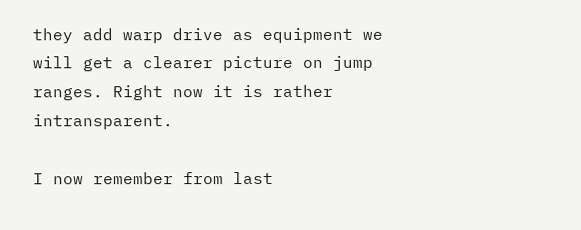they add warp drive as equipment we will get a clearer picture on jump ranges. Right now it is rather intransparent.

I now remember from last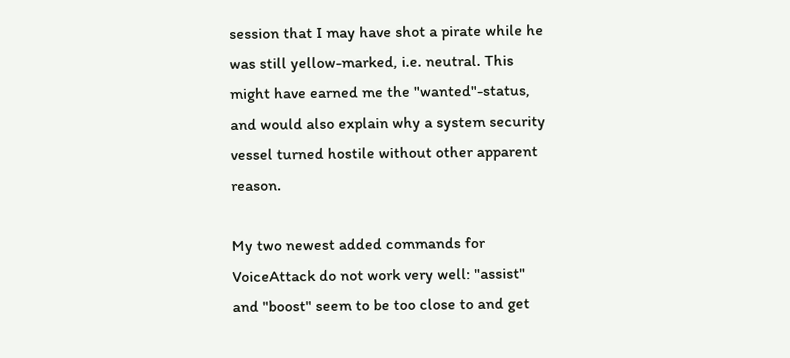session that I may have shot a pirate while he was still yellow-marked, i.e. neutral. This might have earned me the "wanted"-status, and would also explain why a system security vessel turned hostile without other apparent reason.

My two newest added commands for VoiceAttack do not work very well: "assist" and "boost" seem to be too close to and get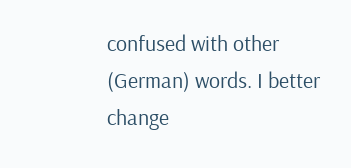confused with other (German) words. I better change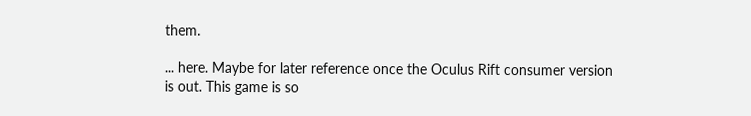them.

... here. Maybe for later reference once the Oculus Rift consumer version is out. This game is so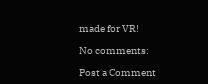made for VR!

No comments:

Post a Comment